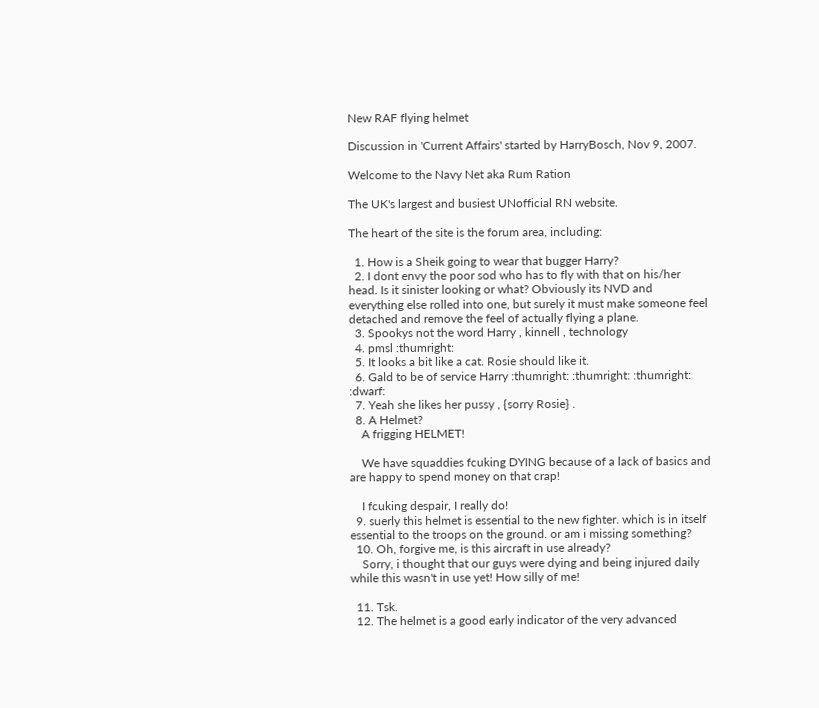New RAF flying helmet

Discussion in 'Current Affairs' started by HarryBosch, Nov 9, 2007.

Welcome to the Navy Net aka Rum Ration

The UK's largest and busiest UNofficial RN website.

The heart of the site is the forum area, including:

  1. How is a Sheik going to wear that bugger Harry?
  2. I dont envy the poor sod who has to fly with that on his/her head. Is it sinister looking or what? Obviously its NVD and everything else rolled into one, but surely it must make someone feel detached and remove the feel of actually flying a plane.
  3. Spookys not the word Harry , kinnell , technology
  4. pmsl :thumright:
  5. It looks a bit like a cat. Rosie should like it.
  6. Gald to be of service Harry :thumright: :thumright: :thumright: :dwarf:
  7. Yeah she likes her pussy , {sorry Rosie} .
  8. A Helmet?
    A frigging HELMET!

    We have squaddies fcuking DYING because of a lack of basics and are happy to spend money on that crap!

    I fcuking despair, I really do!
  9. suerly this helmet is essential to the new fighter. which is in itself essential to the troops on the ground. or am i missing something?
  10. Oh, forgive me, is this aircraft in use already?
    Sorry, i thought that our guys were dying and being injured daily while this wasn't in use yet! How silly of me!

  11. Tsk.
  12. The helmet is a good early indicator of the very advanced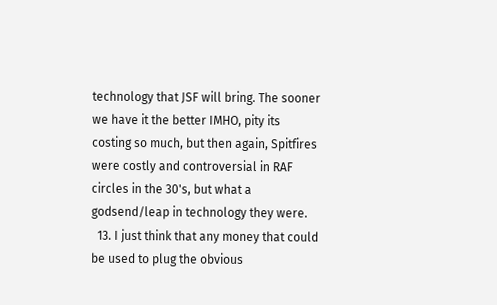technology that JSF will bring. The sooner we have it the better IMHO, pity its costing so much, but then again, Spitfires were costly and controversial in RAF circles in the 30's, but what a godsend/leap in technology they were.
  13. I just think that any money that could be used to plug the obvious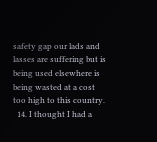safety gap our lads and lasses are suffering but is being used elsewhere is being wasted at a cost too high to this country.
  14. I thought I had a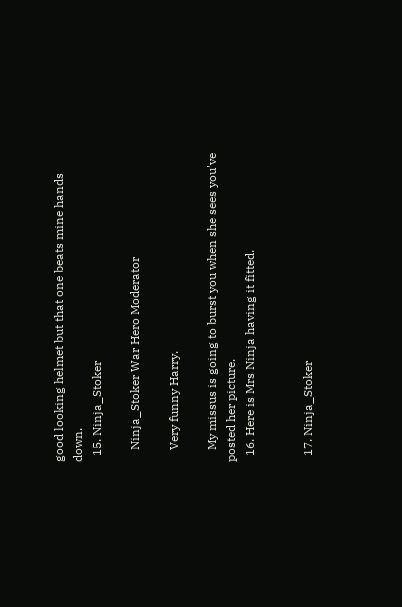good looking helmet but that one beats mine hands down.
  15. Ninja_Stoker

    Ninja_Stoker War Hero Moderator

    Very funny Harry.

    My missus is going to burst you when she sees you've posted her picture.
  16. Here is Mrs Ninja having it fitted.


  17. Ninja_Stoker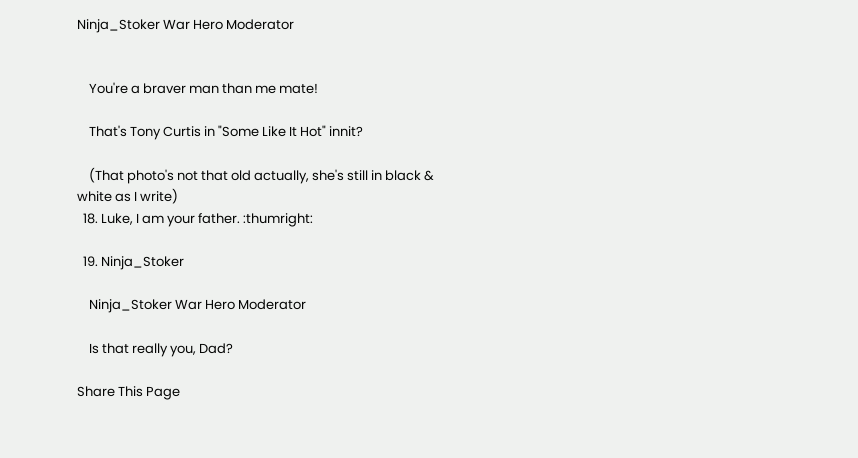Ninja_Stoker War Hero Moderator


    You're a braver man than me mate!

    That's Tony Curtis in "Some Like It Hot" innit?

    (That photo's not that old actually, she's still in black & white as I write)
  18. Luke, I am your father. :thumright:

  19. Ninja_Stoker

    Ninja_Stoker War Hero Moderator

    Is that really you, Dad?

Share This Page